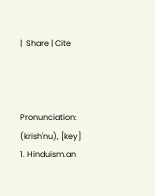|  Share | Cite



Pronunciation: (krish'nu), [key]
1. Hinduism.an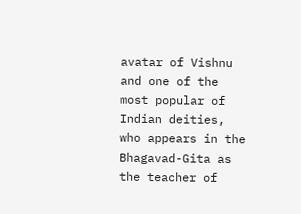avatar of Vishnu and one of the most popular of Indian deities, who appears in the Bhagavad-Gita as the teacher of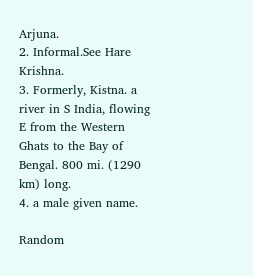Arjuna.
2. Informal.See Hare Krishna.
3. Formerly, Kistna. a river in S India, flowing E from the Western Ghats to the Bay of Bengal. 800 mi. (1290 km) long.
4. a male given name.

Random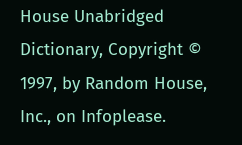House Unabridged Dictionary, Copyright © 1997, by Random House, Inc., on Infoplease.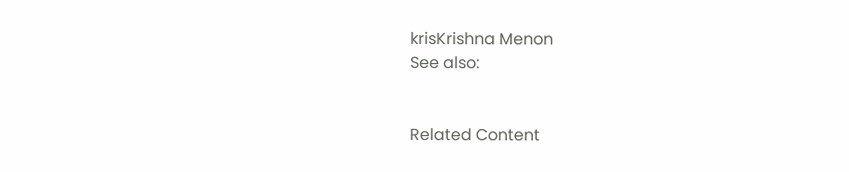krisKrishna Menon
See also:


Related Content